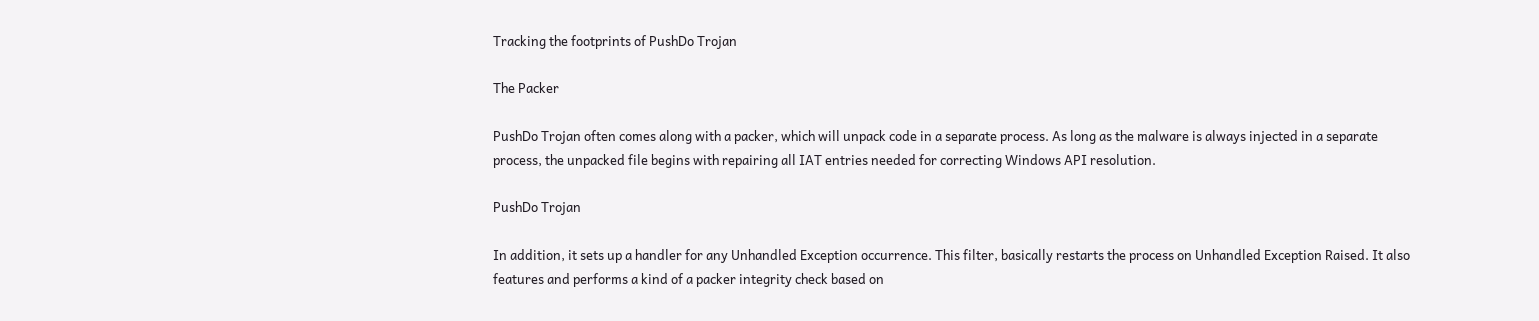Tracking the footprints of PushDo Trojan

The Packer

PushDo Trojan often comes along with a packer, which will unpack code in a separate process. As long as the malware is always injected in a separate process, the unpacked file begins with repairing all IAT entries needed for correcting Windows API resolution.

PushDo Trojan

In addition, it sets up a handler for any Unhandled Exception occurrence. This filter, basically restarts the process on Unhandled Exception Raised. It also features and performs a kind of a packer integrity check based on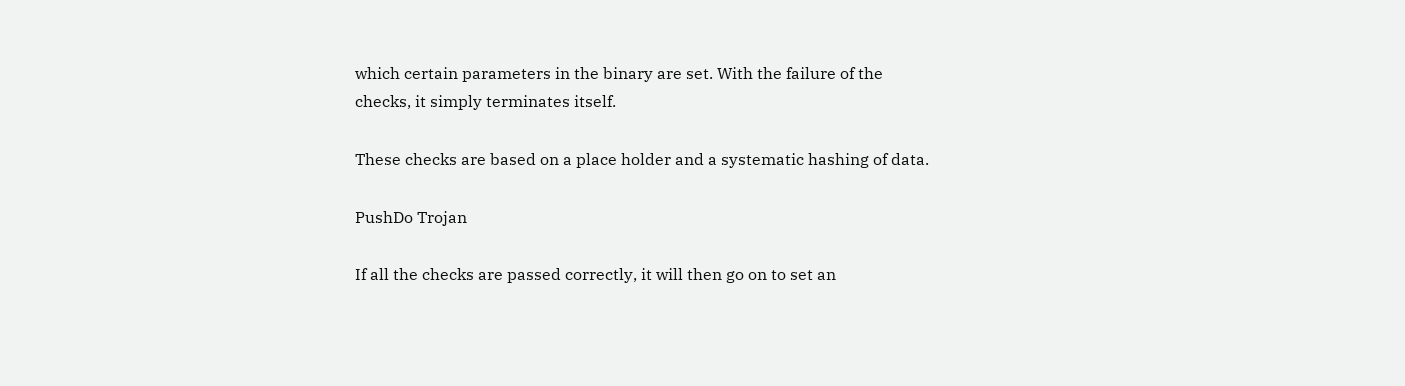which certain parameters in the binary are set. With the failure of the checks, it simply terminates itself.

These checks are based on a place holder and a systematic hashing of data.

PushDo Trojan

If all the checks are passed correctly, it will then go on to set an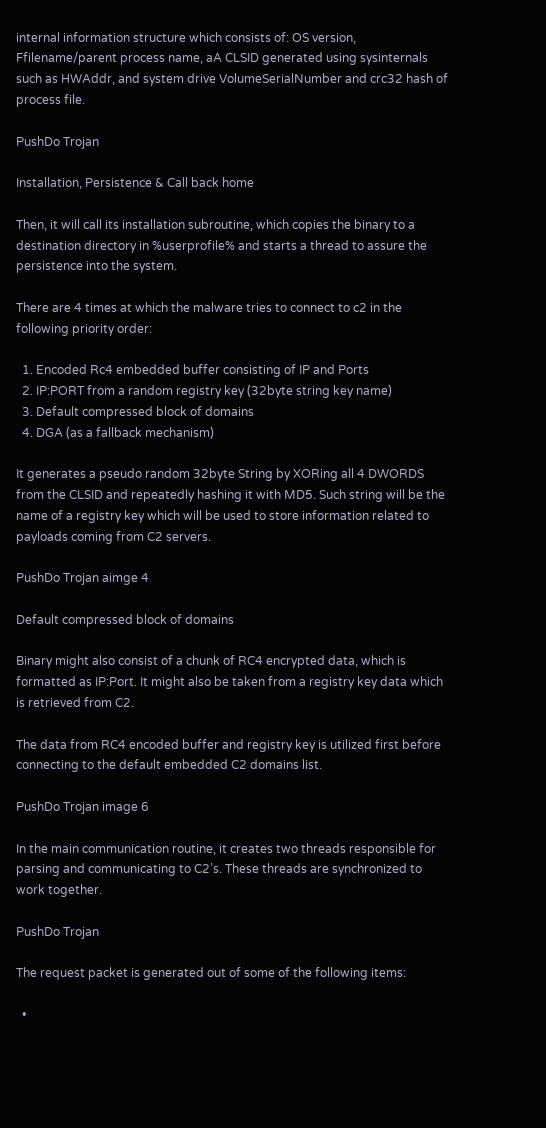internal information structure which consists of: OS version, Ffilename/parent process name, aA CLSID generated using sysinternals such as HWAddr, and system drive VolumeSerialNumber and crc32 hash of process file.

PushDo Trojan

Installation, Persistence & Call back home

Then, it will call its installation subroutine, which copies the binary to a destination directory in %userprofile% and starts a thread to assure the persistence into the system.

There are 4 times at which the malware tries to connect to c2 in the following priority order:

  1. Encoded Rc4 embedded buffer consisting of IP and Ports
  2. IP:PORT from a random registry key (32byte string key name)
  3. Default compressed block of domains
  4. DGA (as a fallback mechanism)

It generates a pseudo random 32byte String by XORing all 4 DWORDS from the CLSID and repeatedly hashing it with MD5. Such string will be the name of a registry key which will be used to store information related to payloads coming from C2 servers.

PushDo Trojan aimge 4

Default compressed block of domains

Binary might also consist of a chunk of RC4 encrypted data, which is formatted as IP:Port. It might also be taken from a registry key data which is retrieved from C2.

The data from RC4 encoded buffer and registry key is utilized first before connecting to the default embedded C2 domains list.

PushDo Trojan image 6

In the main communication routine, it creates two threads responsible for parsing and communicating to C2’s. These threads are synchronized to work together.

PushDo Trojan

The request packet is generated out of some of the following items:

  •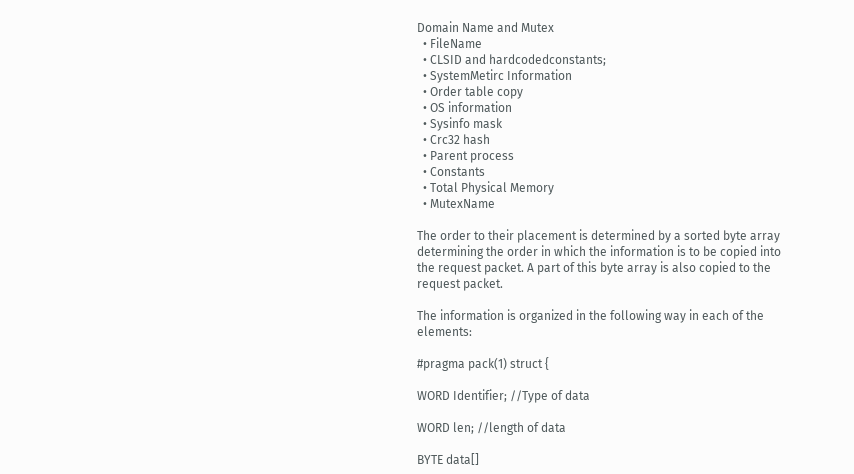Domain Name and Mutex
  • FileName
  • CLSID and hardcodedconstants;
  • SystemMetirc Information
  • Order table copy
  • OS information
  • Sysinfo mask
  • Crc32 hash
  • Parent process
  • Constants
  • Total Physical Memory
  • MutexName

The order to their placement is determined by a sorted byte array determining the order in which the information is to be copied into the request packet. A part of this byte array is also copied to the request packet.

The information is organized in the following way in each of the elements:

#pragma pack(1) struct {

WORD Identifier; //Type of data

WORD len; //length of data

BYTE data[]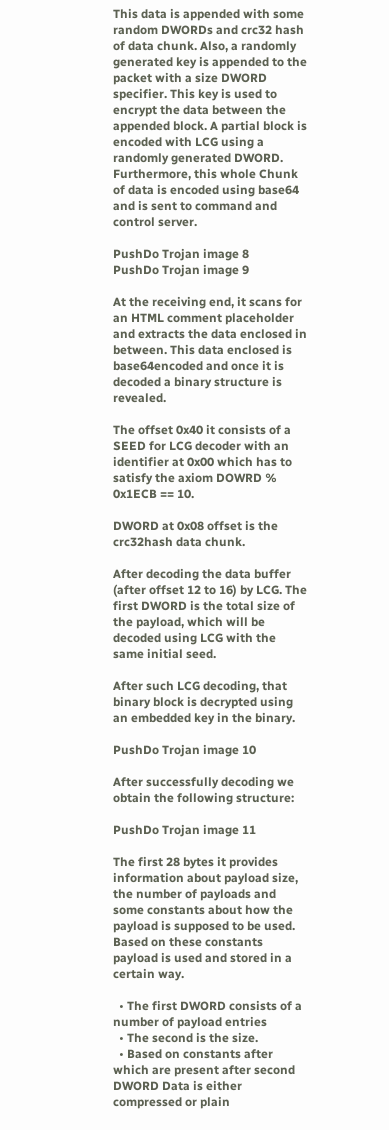This data is appended with some random DWORDs and crc32 hash of data chunk. Also, a randomly generated key is appended to the packet with a size DWORD specifier. This key is used to encrypt the data between the appended block. A partial block is encoded with LCG using a randomly generated DWORD. Furthermore, this whole Chunk of data is encoded using base64 and is sent to command and control server.

PushDo Trojan image 8
PushDo Trojan image 9

At the receiving end, it scans for an HTML comment placeholder and extracts the data enclosed in between. This data enclosed is base64encoded and once it is decoded a binary structure is revealed.

The offset 0x40 it consists of a SEED for LCG decoder with an identifier at 0x00 which has to satisfy the axiom DOWRD % 0x1ECB == 10.

DWORD at 0x08 offset is the crc32hash data chunk.

After decoding the data buffer (after offset 12 to 16) by LCG. The first DWORD is the total size of the payload, which will be decoded using LCG with the same initial seed.

After such LCG decoding, that binary block is decrypted using an embedded key in the binary.

PushDo Trojan image 10

After successfully decoding we obtain the following structure:

PushDo Trojan image 11

The first 28 bytes it provides information about payload size, the number of payloads and some constants about how the payload is supposed to be used. Based on these constants payload is used and stored in a certain way.

  • The first DWORD consists of a number of payload entries
  • The second is the size.
  • Based on constants after which are present after second DWORD Data is either compressed or plain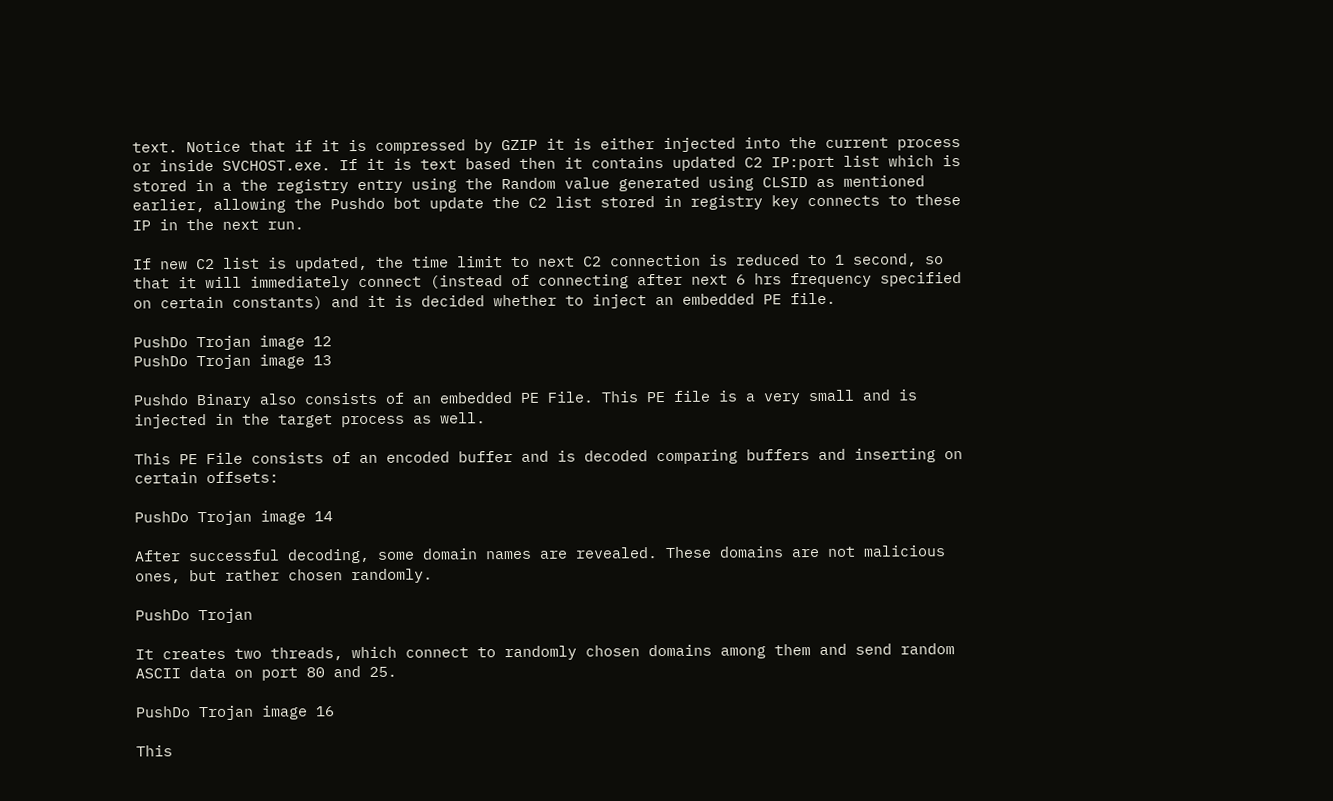text. Notice that if it is compressed by GZIP it is either injected into the current process or inside SVCHOST.exe. If it is text based then it contains updated C2 IP:port list which is stored in a the registry entry using the Random value generated using CLSID as mentioned earlier, allowing the Pushdo bot update the C2 list stored in registry key connects to these IP in the next run.

If new C2 list is updated, the time limit to next C2 connection is reduced to 1 second, so that it will immediately connect (instead of connecting after next 6 hrs frequency specified on certain constants) and it is decided whether to inject an embedded PE file.

PushDo Trojan image 12
PushDo Trojan image 13

Pushdo Binary also consists of an embedded PE File. This PE file is a very small and is injected in the target process as well.

This PE File consists of an encoded buffer and is decoded comparing buffers and inserting on certain offsets:

PushDo Trojan image 14

After successful decoding, some domain names are revealed. These domains are not malicious ones, but rather chosen randomly.

PushDo Trojan

It creates two threads, which connect to randomly chosen domains among them and send random ASCII data on port 80 and 25.

PushDo Trojan image 16

This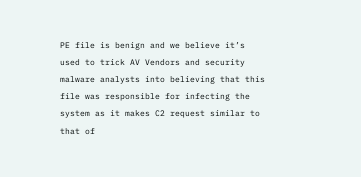PE file is benign and we believe it’s used to trick AV Vendors and security malware analysts into believing that this file was responsible for infecting the system as it makes C2 request similar to that of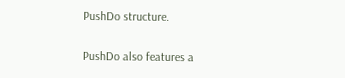PushDo structure.

PushDo also features a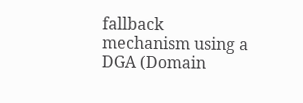fallback mechanism using a DGA (Domain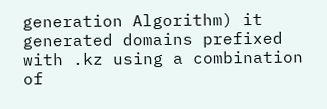generation Algorithm) it generated domains prefixed with .kz using a combination of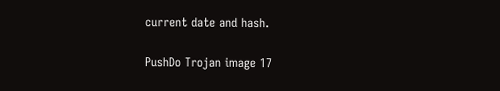current date and hash.

PushDo Trojan image 17